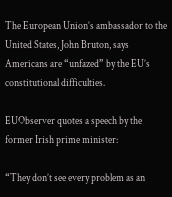The European Union’s ambassador to the United States, John Bruton, says Americans are “unfazed” by the EU’s constitutional difficulties.

EUObserver quotes a speech by the former Irish prime minister:

“They don’t see every problem as an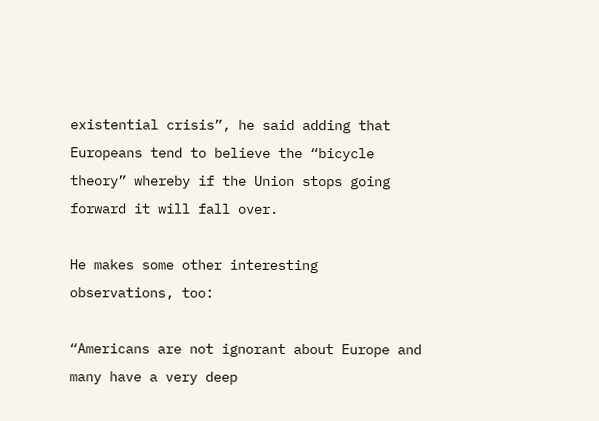existential crisis”, he said adding that Europeans tend to believe the “bicycle theory” whereby if the Union stops going forward it will fall over.

He makes some other interesting observations, too:

“Americans are not ignorant about Europe and many have a very deep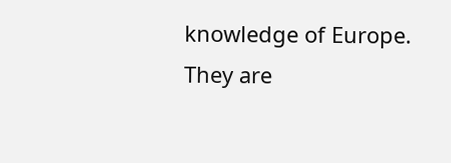knowledge of Europe. They are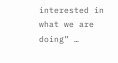interested in what we are doing” …